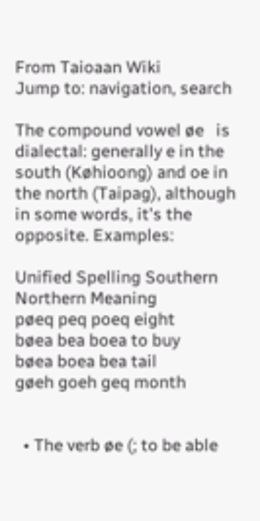From Taioaan Wiki
Jump to: navigation, search

The compound vowel øe   is dialectal: generally e in the south (Køhioong) and oe in the north (Taipag), although in some words, it's the opposite. Examples:

Unified Spelling Southern Northern Meaning
pøeq peq poeq eight
bøea bea boea to buy
bøea boea bea tail
gøeh goeh geq month


  • The verb øe (; to be able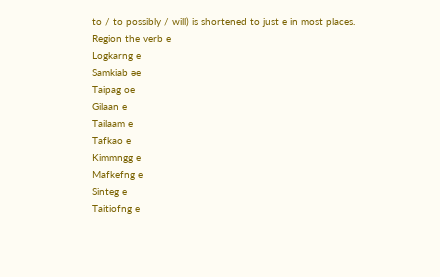to / to possibly / will) is shortened to just e in most places.
Region the verb e
Logkarng e
Samkiab əe
Taipag oe
Gilaan e
Tailaam e
Tafkao e
Kimmngg e
Mafkefng e
Sinteg e
Taitiofng e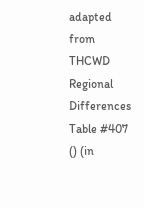adapted from THCWD Regional Differences Table #407 () (in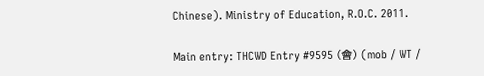Chinese). Ministry of Education, R.O.C. 2011.

Main entry: THCWD Entry #9595 (會) (mob / WT /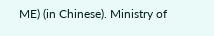ME) (in Chinese). Ministry of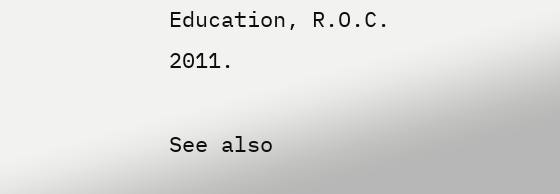Education, R.O.C. 2011.

See also